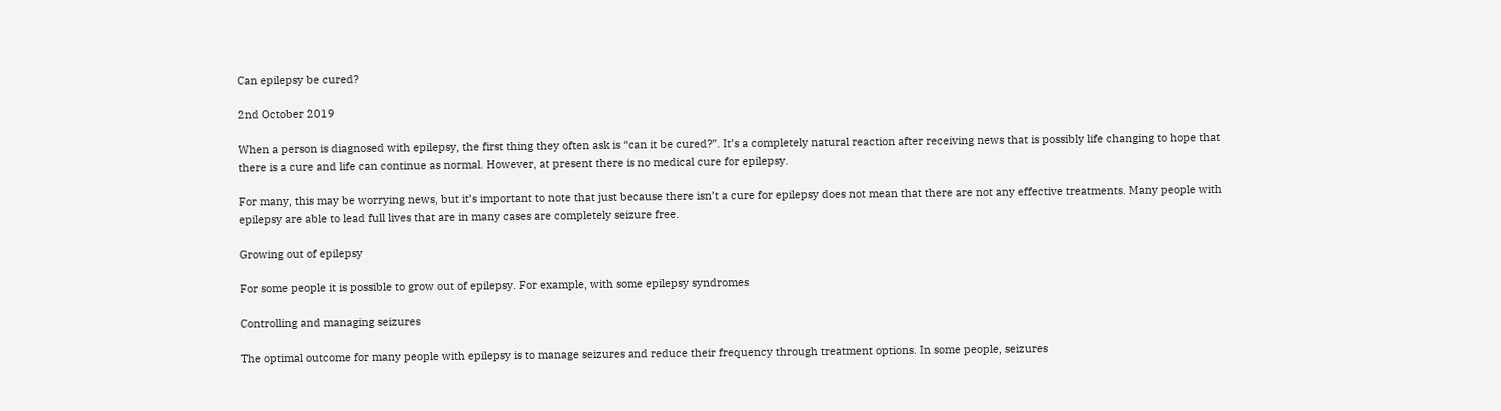Can epilepsy be cured?

2nd October 2019

When a person is diagnosed with epilepsy, the first thing they often ask is “can it be cured?”. It’s a completely natural reaction after receiving news that is possibly life changing to hope that there is a cure and life can continue as normal. However, at present there is no medical cure for epilepsy.

For many, this may be worrying news, but it’s important to note that just because there isn’t a cure for epilepsy does not mean that there are not any effective treatments. Many people with epilepsy are able to lead full lives that are in many cases are completely seizure free.

Growing out of epilepsy

For some people it is possible to grow out of epilepsy. For example, with some epilepsy syndromes

Controlling and managing seizures

The optimal outcome for many people with epilepsy is to manage seizures and reduce their frequency through treatment options. In some people, seizures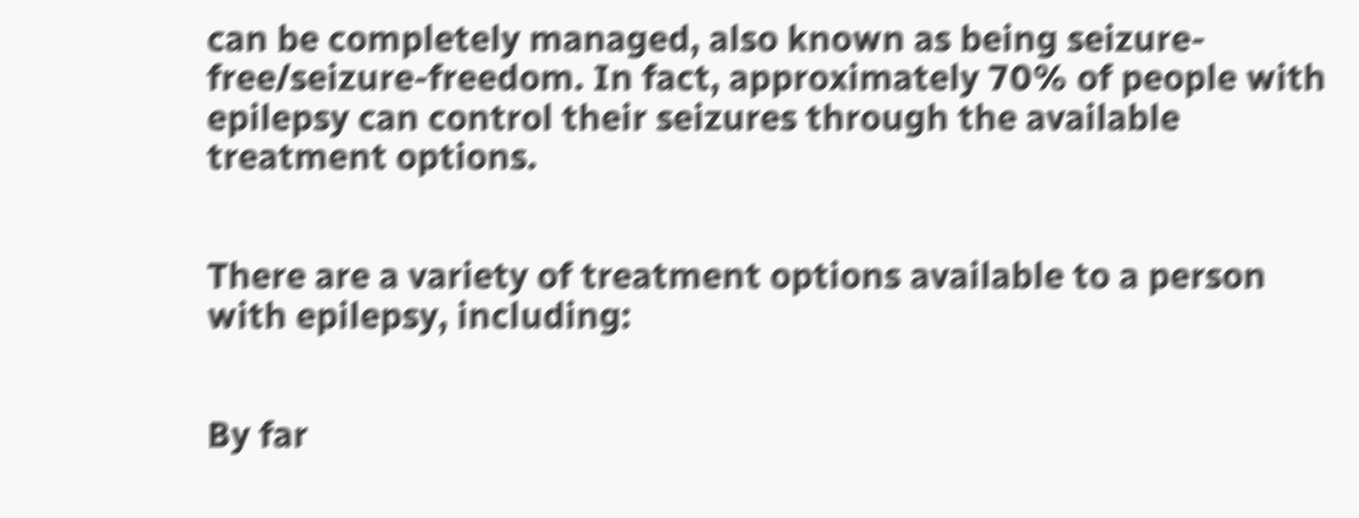can be completely managed, also known as being seizure-free/seizure-freedom. In fact, approximately 70% of people with epilepsy can control their seizures through the available treatment options.


There are a variety of treatment options available to a person with epilepsy, including:


By far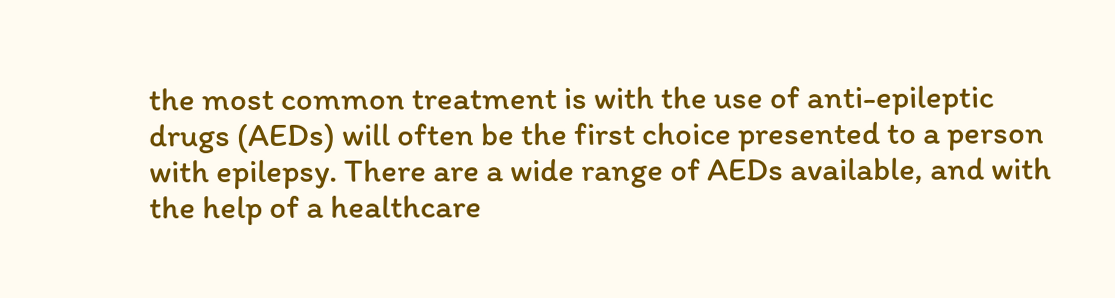the most common treatment is with the use of anti-epileptic drugs (AEDs) will often be the first choice presented to a person with epilepsy. There are a wide range of AEDs available, and with the help of a healthcare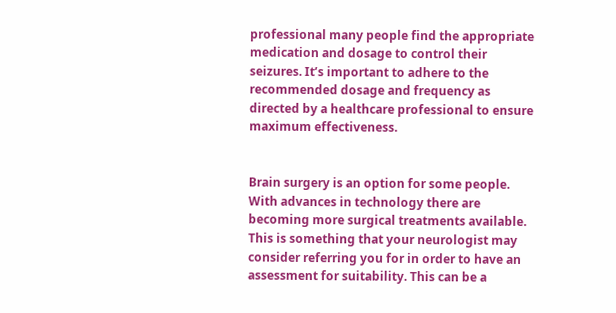professional many people find the appropriate medication and dosage to control their seizures. It’s important to adhere to the recommended dosage and frequency as directed by a healthcare professional to ensure maximum effectiveness.


Brain surgery is an option for some people. With advances in technology there are becoming more surgical treatments available. This is something that your neurologist may consider referring you for in order to have an assessment for suitability. This can be a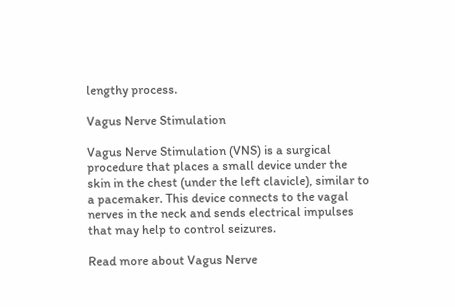lengthy process.

Vagus Nerve Stimulation

Vagus Nerve Stimulation (VNS) is a surgical procedure that places a small device under the skin in the chest (under the left clavicle), similar to a pacemaker. This device connects to the vagal nerves in the neck and sends electrical impulses that may help to control seizures.

Read more about Vagus Nerve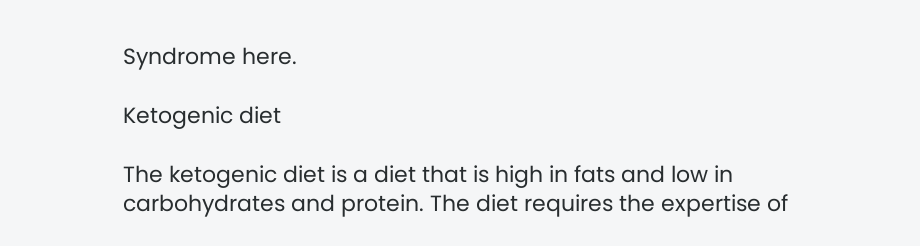Syndrome here.

Ketogenic diet

The ketogenic diet is a diet that is high in fats and low in carbohydrates and protein. The diet requires the expertise of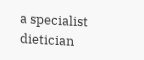a specialist dietician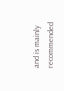and is mainly recommended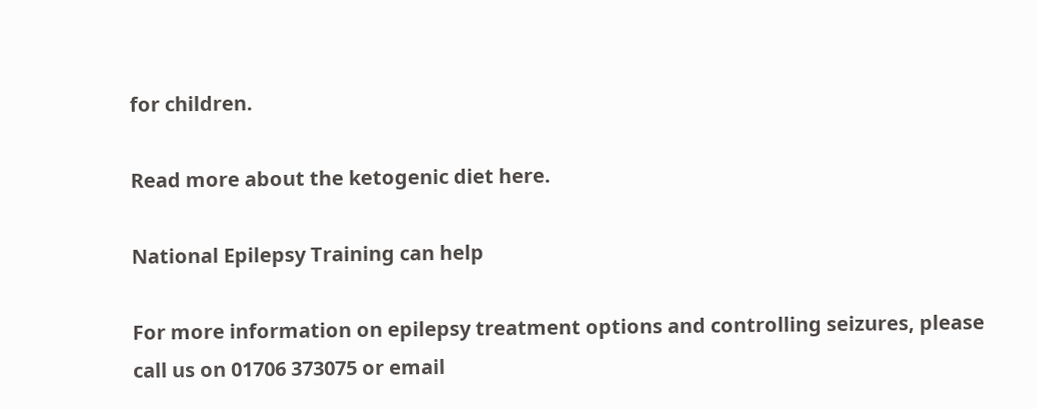for children.

Read more about the ketogenic diet here.

National Epilepsy Training can help

For more information on epilepsy treatment options and controlling seizures, please call us on 01706 373075 or email